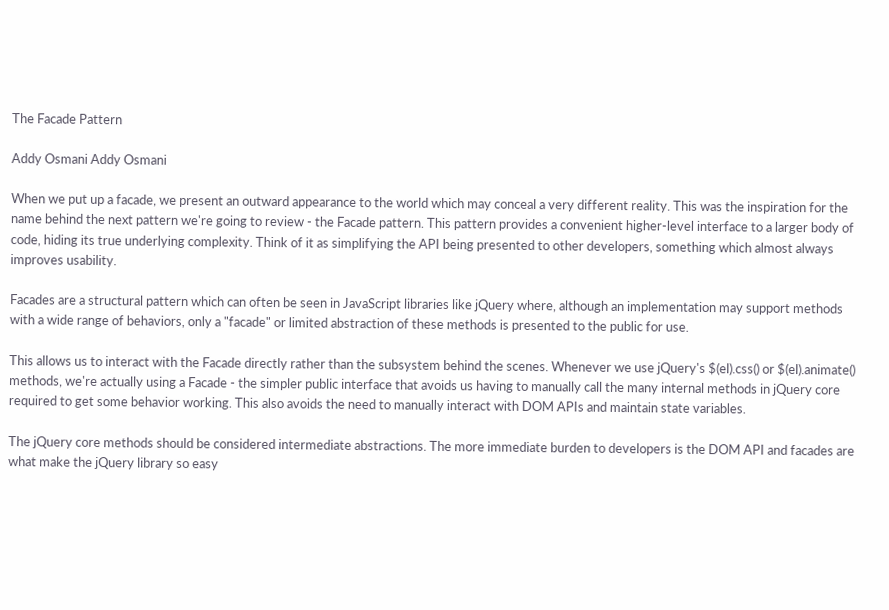The Facade Pattern

Addy Osmani Addy Osmani

When we put up a facade, we present an outward appearance to the world which may conceal a very different reality. This was the inspiration for the name behind the next pattern we're going to review - the Facade pattern. This pattern provides a convenient higher-level interface to a larger body of code, hiding its true underlying complexity. Think of it as simplifying the API being presented to other developers, something which almost always improves usability.

Facades are a structural pattern which can often be seen in JavaScript libraries like jQuery where, although an implementation may support methods with a wide range of behaviors, only a "facade" or limited abstraction of these methods is presented to the public for use.

This allows us to interact with the Facade directly rather than the subsystem behind the scenes. Whenever we use jQuery's $(el).css() or $(el).animate() methods, we're actually using a Facade - the simpler public interface that avoids us having to manually call the many internal methods in jQuery core required to get some behavior working. This also avoids the need to manually interact with DOM APIs and maintain state variables.

The jQuery core methods should be considered intermediate abstractions. The more immediate burden to developers is the DOM API and facades are what make the jQuery library so easy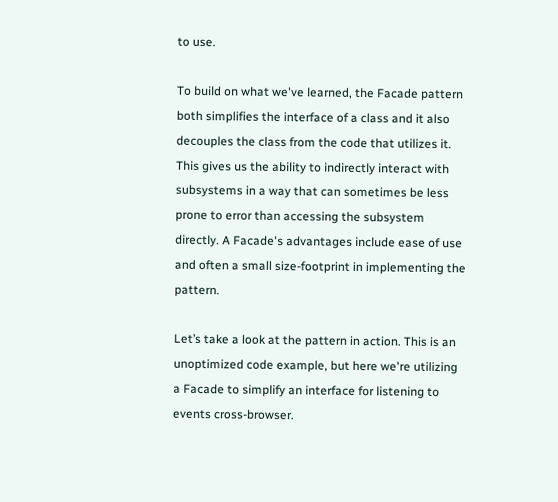to use.

To build on what we've learned, the Facade pattern both simplifies the interface of a class and it also decouples the class from the code that utilizes it. This gives us the ability to indirectly interact with subsystems in a way that can sometimes be less prone to error than accessing the subsystem directly. A Facade's advantages include ease of use and often a small size-footprint in implementing the pattern.

Let’s take a look at the pattern in action. This is an unoptimized code example, but here we're utilizing a Facade to simplify an interface for listening to events cross-browser.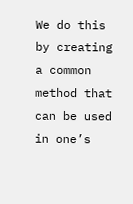We do this by creating a common method that can be used in one’s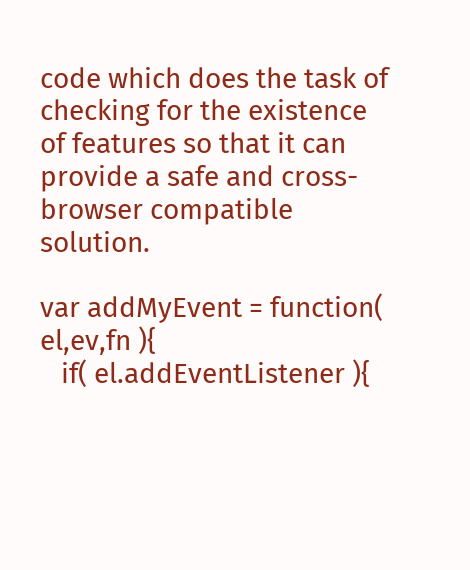code which does the task of checking for the existence of features so that it can provide a safe and cross-browser compatible solution.

var addMyEvent = function( el,ev,fn ){
   if( el.addEventListener ){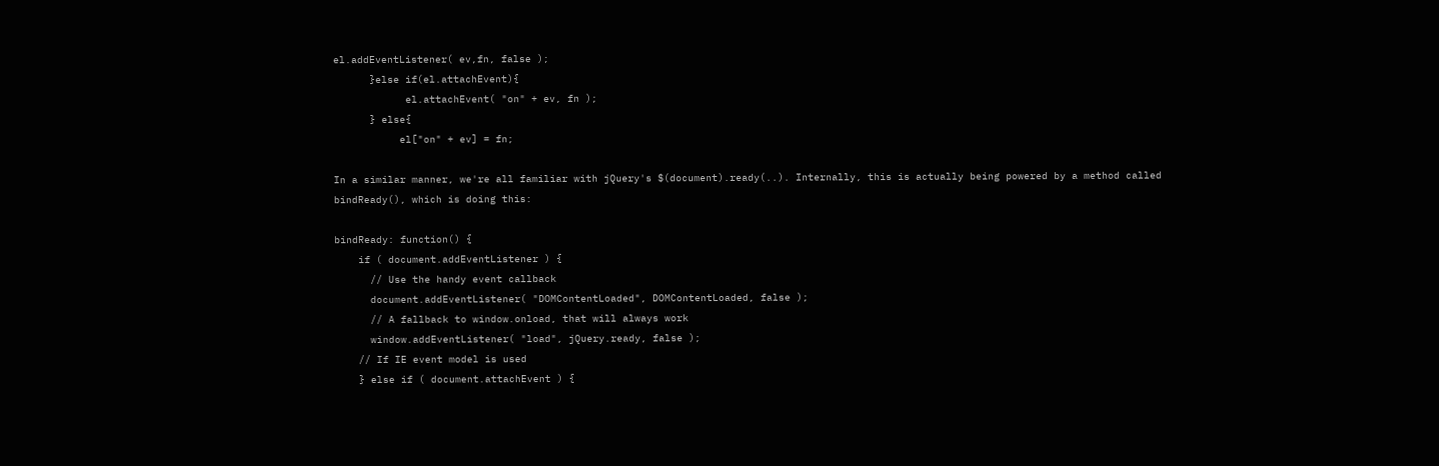el.addEventListener( ev,fn, false );
      }else if(el.attachEvent){
            el.attachEvent( "on" + ev, fn );
      } else{
           el["on" + ev] = fn;

In a similar manner, we're all familiar with jQuery's $(document).ready(..). Internally, this is actually being powered by a method called bindReady(), which is doing this:

bindReady: function() {
    if ( document.addEventListener ) {
      // Use the handy event callback
      document.addEventListener( "DOMContentLoaded", DOMContentLoaded, false );
      // A fallback to window.onload, that will always work
      window.addEventListener( "load", jQuery.ready, false );
    // If IE event model is used
    } else if ( document.attachEvent ) {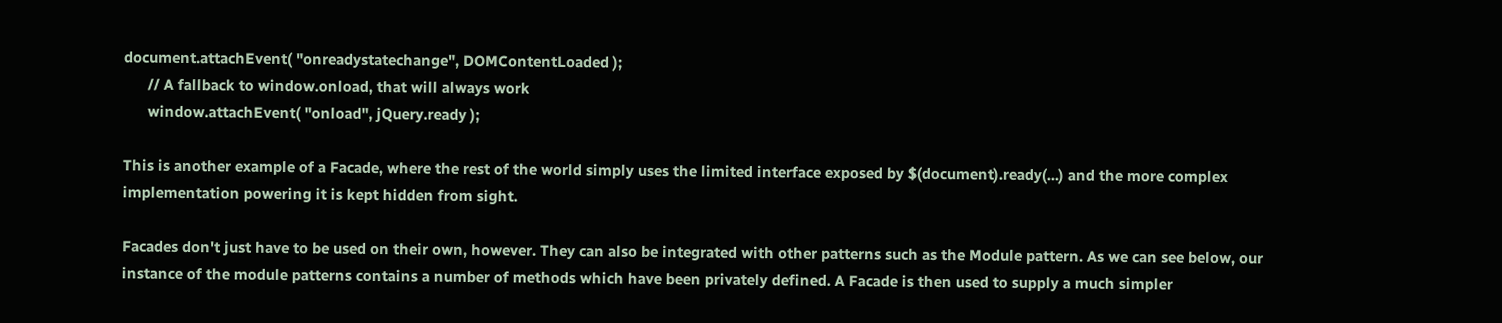document.attachEvent( "onreadystatechange", DOMContentLoaded );
      // A fallback to window.onload, that will always work
      window.attachEvent( "onload", jQuery.ready );

This is another example of a Facade, where the rest of the world simply uses the limited interface exposed by $(document).ready(...) and the more complex implementation powering it is kept hidden from sight.

Facades don't just have to be used on their own, however. They can also be integrated with other patterns such as the Module pattern. As we can see below, our instance of the module patterns contains a number of methods which have been privately defined. A Facade is then used to supply a much simpler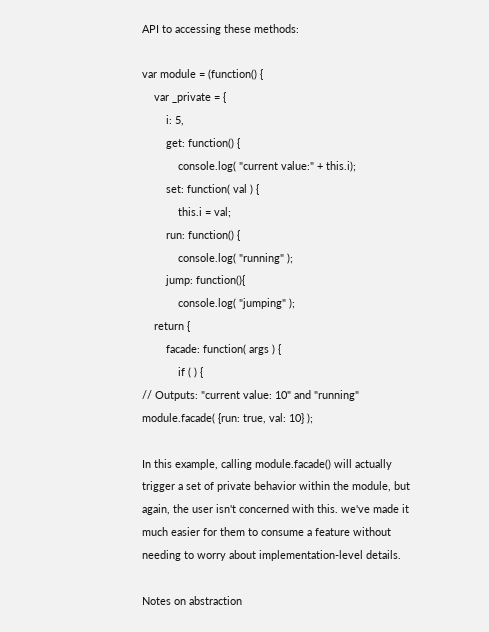API to accessing these methods:

var module = (function() {
    var _private = {
        i: 5,
        get: function() {
            console.log( "current value:" + this.i);
        set: function( val ) {
            this.i = val;
        run: function() {
            console.log( "running" );
        jump: function(){
            console.log( "jumping" );
    return {
        facade: function( args ) {
            if ( ) {
// Outputs: "current value: 10" and "running"
module.facade( {run: true, val: 10} );

In this example, calling module.facade() will actually trigger a set of private behavior within the module, but again, the user isn't concerned with this. we've made it much easier for them to consume a feature without needing to worry about implementation-level details.

Notes on abstraction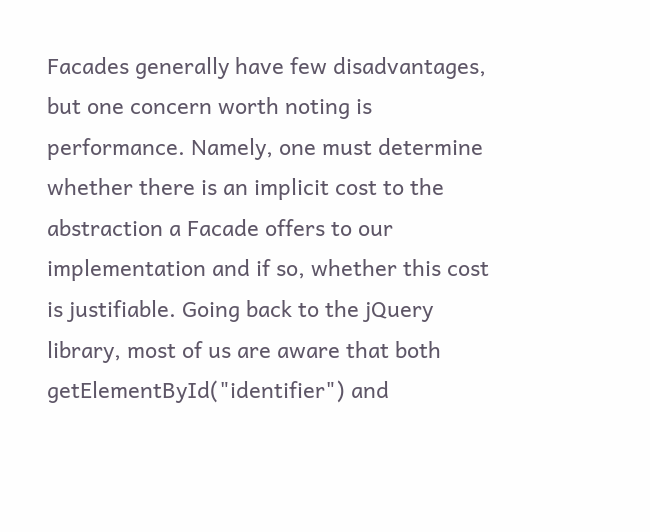Facades generally have few disadvantages, but one concern worth noting is performance. Namely, one must determine whether there is an implicit cost to the abstraction a Facade offers to our implementation and if so, whether this cost is justifiable. Going back to the jQuery library, most of us are aware that both getElementById("identifier") and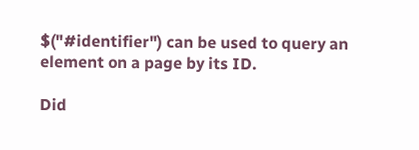$("#identifier") can be used to query an element on a page by its ID.

Did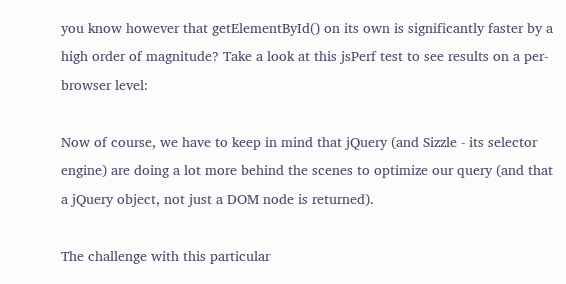you know however that getElementById() on its own is significantly faster by a high order of magnitude? Take a look at this jsPerf test to see results on a per-browser level:

Now of course, we have to keep in mind that jQuery (and Sizzle - its selector engine) are doing a lot more behind the scenes to optimize our query (and that a jQuery object, not just a DOM node is returned).

The challenge with this particular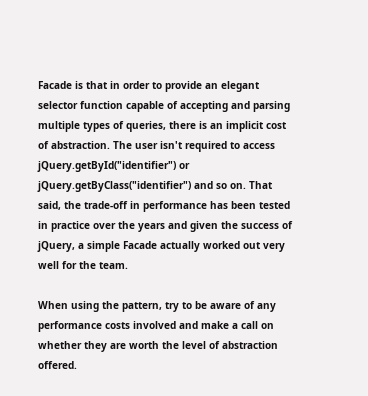Facade is that in order to provide an elegant selector function capable of accepting and parsing multiple types of queries, there is an implicit cost of abstraction. The user isn't required to access jQuery.getById("identifier") or jQuery.getByClass("identifier") and so on. That said, the trade-off in performance has been tested in practice over the years and given the success of jQuery, a simple Facade actually worked out very well for the team.

When using the pattern, try to be aware of any performance costs involved and make a call on whether they are worth the level of abstraction offered.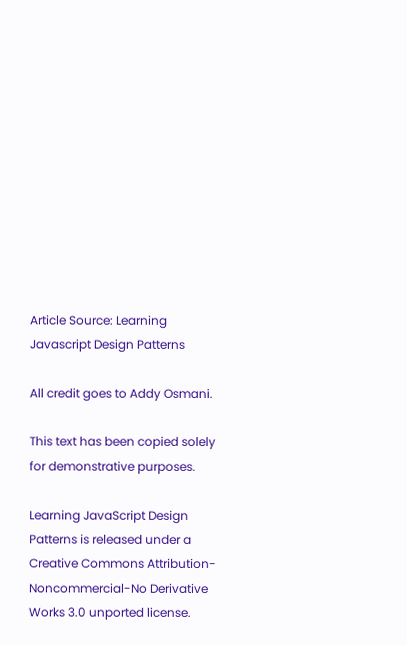Article Source: Learning Javascript Design Patterns

All credit goes to Addy Osmani.

This text has been copied solely for demonstrative purposes.

Learning JavaScript Design Patterns is released under a Creative Commons Attribution-Noncommercial-No Derivative Works 3.0 unported license.